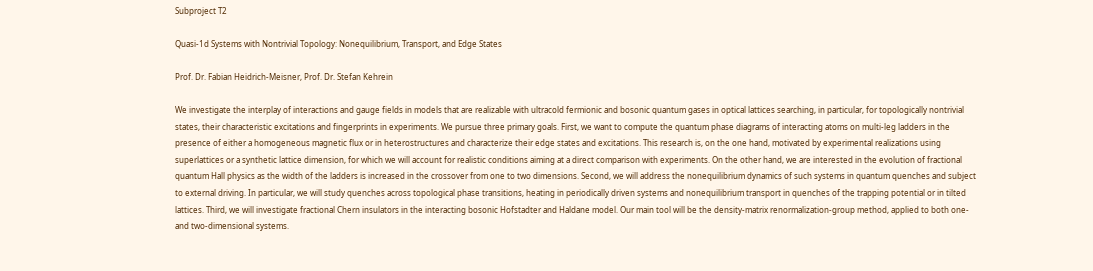Subproject T2

Quasi-1d Systems with Nontrivial Topology: Nonequilibrium, Transport, and Edge States

Prof. Dr. Fabian Heidrich-Meisner, Prof. Dr. Stefan Kehrein

We investigate the interplay of interactions and gauge fields in models that are realizable with ultracold fermionic and bosonic quantum gases in optical lattices searching, in particular, for topologically nontrivial states, their characteristic excitations and fingerprints in experiments. We pursue three primary goals. First, we want to compute the quantum phase diagrams of interacting atoms on multi-leg ladders in the presence of either a homogeneous magnetic flux or in heterostructures and characterize their edge states and excitations. This research is, on the one hand, motivated by experimental realizations using superlattices or a synthetic lattice dimension, for which we will account for realistic conditions aiming at a direct comparison with experiments. On the other hand, we are interested in the evolution of fractional quantum Hall physics as the width of the ladders is increased in the crossover from one to two dimensions. Second, we will address the nonequilibrium dynamics of such systems in quantum quenches and subject to external driving. In particular, we will study quenches across topological phase transitions, heating in periodically driven systems and nonequilibrium transport in quenches of the trapping potential or in tilted lattices. Third, we will investigate fractional Chern insulators in the interacting bosonic Hofstadter and Haldane model. Our main tool will be the density-matrix renormalization-group method, applied to both one- and two-dimensional systems.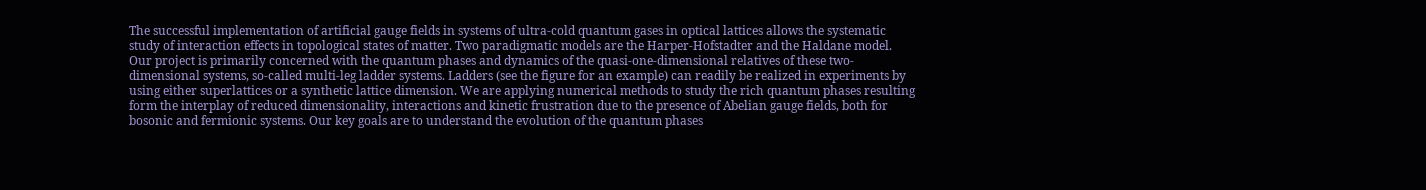The successful implementation of artificial gauge fields in systems of ultra-cold quantum gases in optical lattices allows the systematic study of interaction effects in topological states of matter. Two paradigmatic models are the Harper-Hofstadter and the Haldane model. Our project is primarily concerned with the quantum phases and dynamics of the quasi-one-dimensional relatives of these two-dimensional systems, so-called multi-leg ladder systems. Ladders (see the figure for an example) can readily be realized in experiments by using either superlattices or a synthetic lattice dimension. We are applying numerical methods to study the rich quantum phases resulting form the interplay of reduced dimensionality, interactions and kinetic frustration due to the presence of Abelian gauge fields, both for bosonic and fermionic systems. Our key goals are to understand the evolution of the quantum phases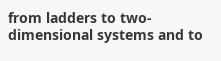from ladders to two-dimensional systems and to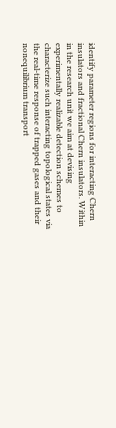identify parameter regions for interacting Chern insulators and fractional Chern insulators. Within in the research unit we aim at devising experimentally realizable detection schemes to characterize such interacting topological states via the real-time response of trapped gases and their nonequilibrium transport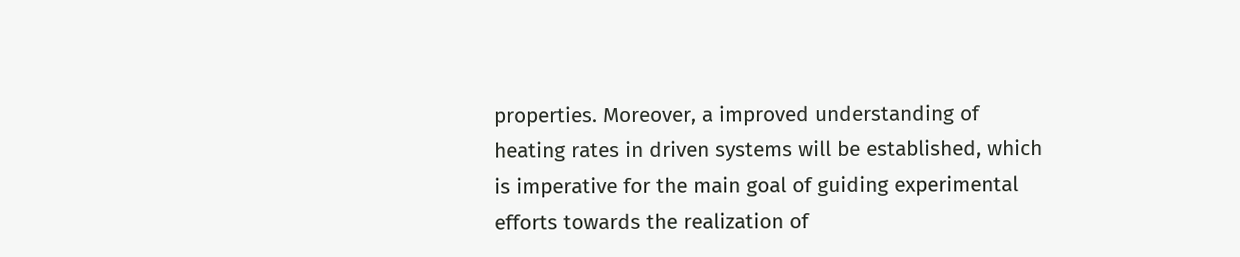properties. Moreover, a improved understanding of heating rates in driven systems will be established, which is imperative for the main goal of guiding experimental efforts towards the realization of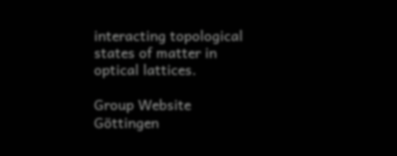interacting topological states of matter in optical lattices.

Group Website Göttingen